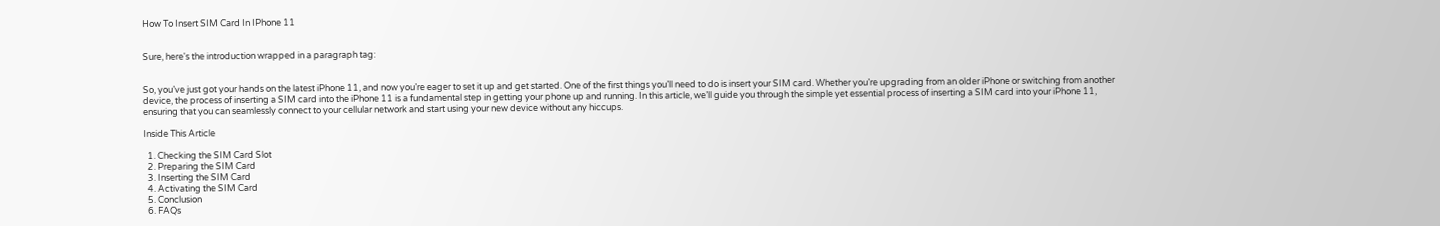How To Insert SIM Card In IPhone 11


Sure, here's the introduction wrapped in a paragraph tag:


So, you’ve just got your hands on the latest iPhone 11, and now you’re eager to set it up and get started. One of the first things you’ll need to do is insert your SIM card. Whether you’re upgrading from an older iPhone or switching from another device, the process of inserting a SIM card into the iPhone 11 is a fundamental step in getting your phone up and running. In this article, we’ll guide you through the simple yet essential process of inserting a SIM card into your iPhone 11, ensuring that you can seamlessly connect to your cellular network and start using your new device without any hiccups.

Inside This Article

  1. Checking the SIM Card Slot
  2. Preparing the SIM Card
  3. Inserting the SIM Card
  4. Activating the SIM Card
  5. Conclusion
  6. FAQs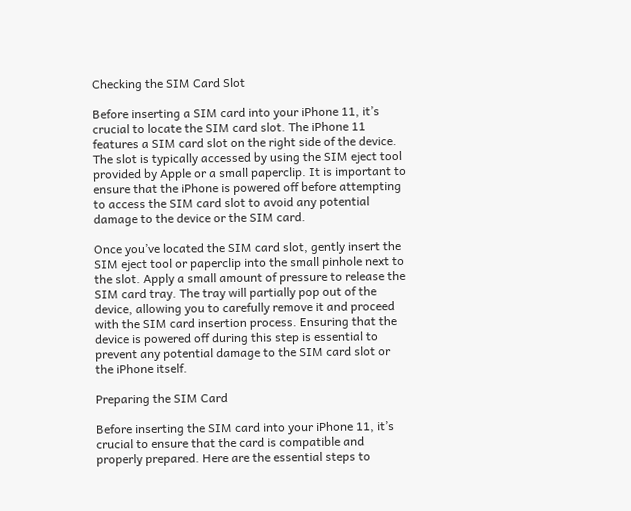Checking the SIM Card Slot

Before inserting a SIM card into your iPhone 11, it’s crucial to locate the SIM card slot. The iPhone 11 features a SIM card slot on the right side of the device. The slot is typically accessed by using the SIM eject tool provided by Apple or a small paperclip. It is important to ensure that the iPhone is powered off before attempting to access the SIM card slot to avoid any potential damage to the device or the SIM card.

Once you’ve located the SIM card slot, gently insert the SIM eject tool or paperclip into the small pinhole next to the slot. Apply a small amount of pressure to release the SIM card tray. The tray will partially pop out of the device, allowing you to carefully remove it and proceed with the SIM card insertion process. Ensuring that the device is powered off during this step is essential to prevent any potential damage to the SIM card slot or the iPhone itself.

Preparing the SIM Card

Before inserting the SIM card into your iPhone 11, it’s crucial to ensure that the card is compatible and properly prepared. Here are the essential steps to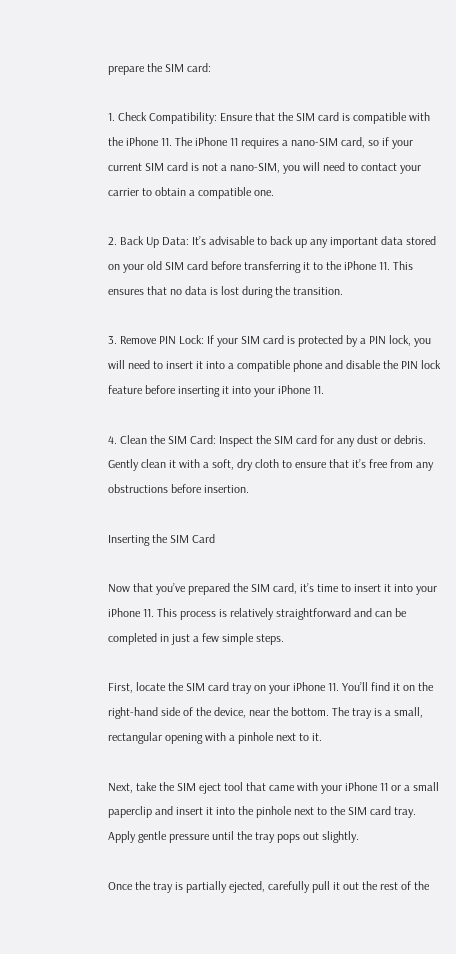prepare the SIM card:

1. Check Compatibility: Ensure that the SIM card is compatible with the iPhone 11. The iPhone 11 requires a nano-SIM card, so if your current SIM card is not a nano-SIM, you will need to contact your carrier to obtain a compatible one.

2. Back Up Data: It’s advisable to back up any important data stored on your old SIM card before transferring it to the iPhone 11. This ensures that no data is lost during the transition.

3. Remove PIN Lock: If your SIM card is protected by a PIN lock, you will need to insert it into a compatible phone and disable the PIN lock feature before inserting it into your iPhone 11.

4. Clean the SIM Card: Inspect the SIM card for any dust or debris. Gently clean it with a soft, dry cloth to ensure that it’s free from any obstructions before insertion.

Inserting the SIM Card

Now that you’ve prepared the SIM card, it’s time to insert it into your iPhone 11. This process is relatively straightforward and can be completed in just a few simple steps.

First, locate the SIM card tray on your iPhone 11. You’ll find it on the right-hand side of the device, near the bottom. The tray is a small, rectangular opening with a pinhole next to it.

Next, take the SIM eject tool that came with your iPhone 11 or a small paperclip and insert it into the pinhole next to the SIM card tray. Apply gentle pressure until the tray pops out slightly.

Once the tray is partially ejected, carefully pull it out the rest of the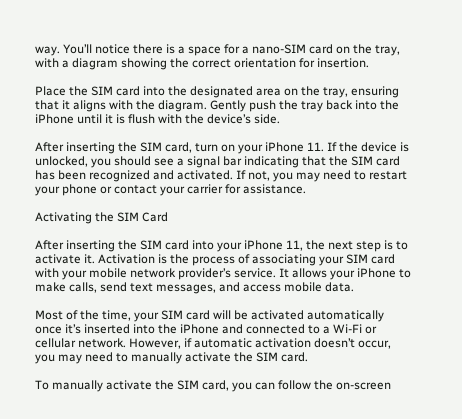way. You’ll notice there is a space for a nano-SIM card on the tray, with a diagram showing the correct orientation for insertion.

Place the SIM card into the designated area on the tray, ensuring that it aligns with the diagram. Gently push the tray back into the iPhone until it is flush with the device’s side.

After inserting the SIM card, turn on your iPhone 11. If the device is unlocked, you should see a signal bar indicating that the SIM card has been recognized and activated. If not, you may need to restart your phone or contact your carrier for assistance.

Activating the SIM Card

After inserting the SIM card into your iPhone 11, the next step is to activate it. Activation is the process of associating your SIM card with your mobile network provider’s service. It allows your iPhone to make calls, send text messages, and access mobile data.

Most of the time, your SIM card will be activated automatically once it’s inserted into the iPhone and connected to a Wi-Fi or cellular network. However, if automatic activation doesn’t occur, you may need to manually activate the SIM card.

To manually activate the SIM card, you can follow the on-screen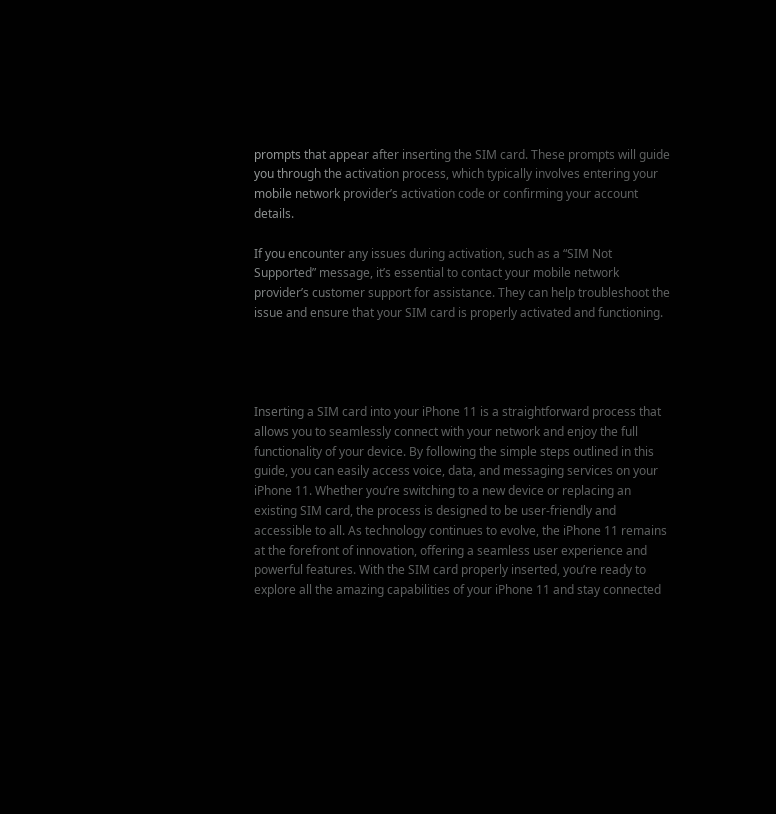prompts that appear after inserting the SIM card. These prompts will guide you through the activation process, which typically involves entering your mobile network provider’s activation code or confirming your account details.

If you encounter any issues during activation, such as a “SIM Not Supported” message, it’s essential to contact your mobile network provider’s customer support for assistance. They can help troubleshoot the issue and ensure that your SIM card is properly activated and functioning.




Inserting a SIM card into your iPhone 11 is a straightforward process that allows you to seamlessly connect with your network and enjoy the full functionality of your device. By following the simple steps outlined in this guide, you can easily access voice, data, and messaging services on your iPhone 11. Whether you’re switching to a new device or replacing an existing SIM card, the process is designed to be user-friendly and accessible to all. As technology continues to evolve, the iPhone 11 remains at the forefront of innovation, offering a seamless user experience and powerful features. With the SIM card properly inserted, you’re ready to explore all the amazing capabilities of your iPhone 11 and stay connected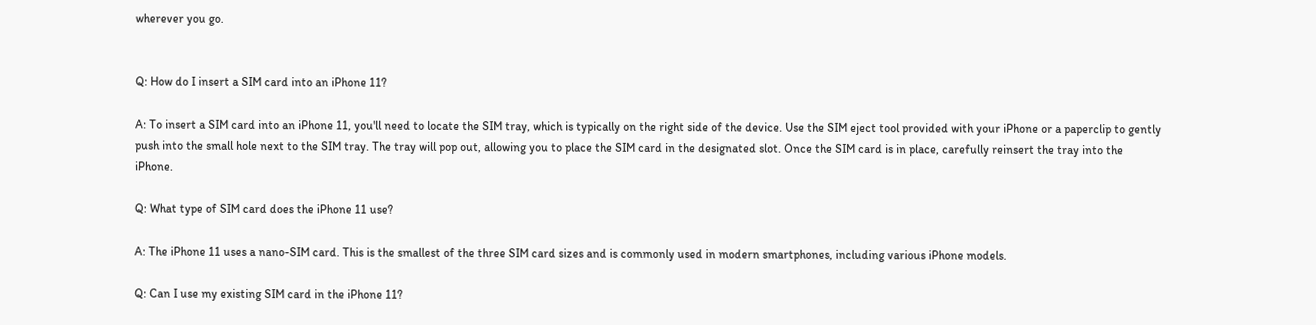wherever you go.


Q: How do I insert a SIM card into an iPhone 11?

A: To insert a SIM card into an iPhone 11, you'll need to locate the SIM tray, which is typically on the right side of the device. Use the SIM eject tool provided with your iPhone or a paperclip to gently push into the small hole next to the SIM tray. The tray will pop out, allowing you to place the SIM card in the designated slot. Once the SIM card is in place, carefully reinsert the tray into the iPhone.

Q: What type of SIM card does the iPhone 11 use?

A: The iPhone 11 uses a nano-SIM card. This is the smallest of the three SIM card sizes and is commonly used in modern smartphones, including various iPhone models.

Q: Can I use my existing SIM card in the iPhone 11?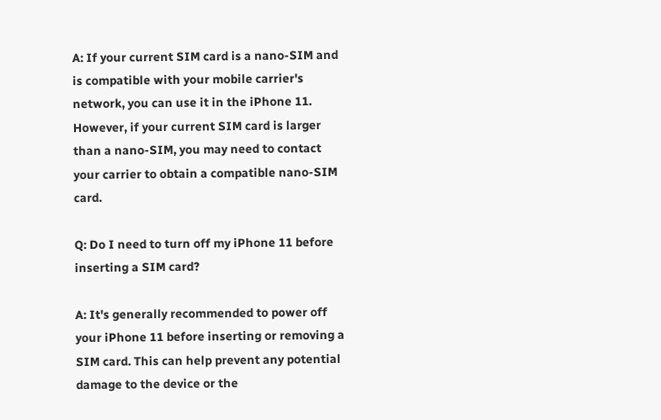A: If your current SIM card is a nano-SIM and is compatible with your mobile carrier's network, you can use it in the iPhone 11. However, if your current SIM card is larger than a nano-SIM, you may need to contact your carrier to obtain a compatible nano-SIM card.

Q: Do I need to turn off my iPhone 11 before inserting a SIM card?

A: It's generally recommended to power off your iPhone 11 before inserting or removing a SIM card. This can help prevent any potential damage to the device or the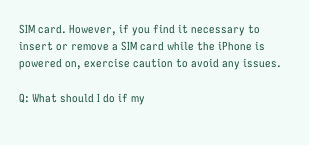SIM card. However, if you find it necessary to insert or remove a SIM card while the iPhone is powered on, exercise caution to avoid any issues.

Q: What should I do if my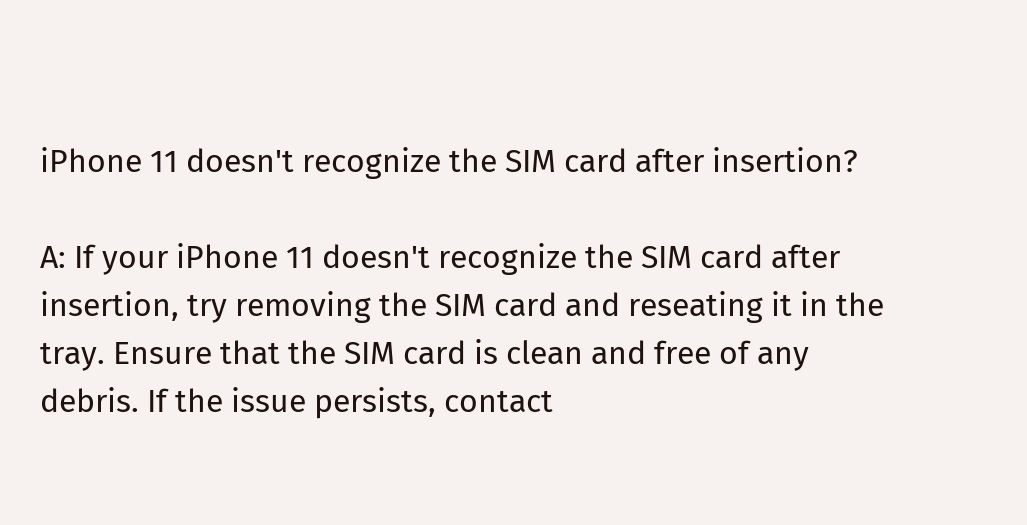iPhone 11 doesn't recognize the SIM card after insertion?

A: If your iPhone 11 doesn't recognize the SIM card after insertion, try removing the SIM card and reseating it in the tray. Ensure that the SIM card is clean and free of any debris. If the issue persists, contact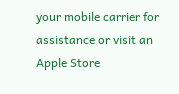your mobile carrier for assistance or visit an Apple Store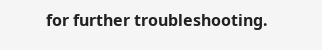for further troubleshooting.